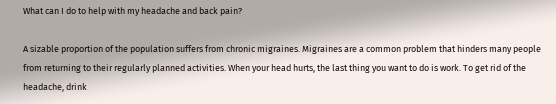What can I do to help with my headache and back pain?

A sizable proportion of the population suffers from chronic migraines. Migraines are a common problem that hinders many people from returning to their regularly planned activities. When your head hurts, the last thing you want to do is work. To get rid of the headache, drink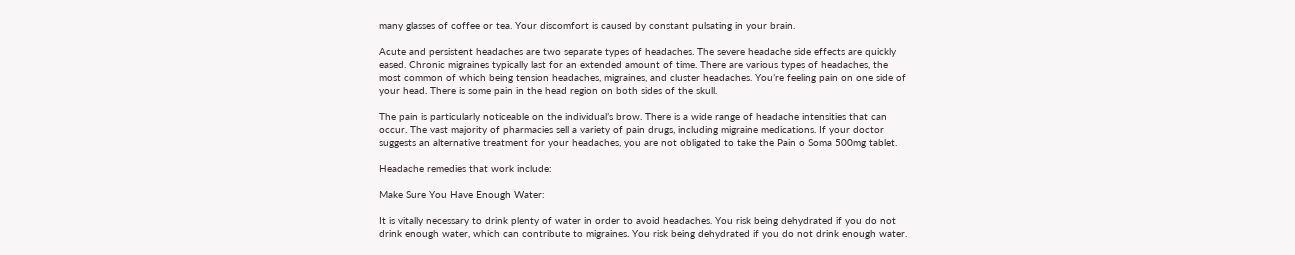many glasses of coffee or tea. Your discomfort is caused by constant pulsating in your brain.

Acute and persistent headaches are two separate types of headaches. The severe headache side effects are quickly eased. Chronic migraines typically last for an extended amount of time. There are various types of headaches, the most common of which being tension headaches, migraines, and cluster headaches. You’re feeling pain on one side of your head. There is some pain in the head region on both sides of the skull.

The pain is particularly noticeable on the individual’s brow. There is a wide range of headache intensities that can occur. The vast majority of pharmacies sell a variety of pain drugs, including migraine medications. If your doctor suggests an alternative treatment for your headaches, you are not obligated to take the Pain o Soma 500mg tablet.

Headache remedies that work include:

Make Sure You Have Enough Water:

It is vitally necessary to drink plenty of water in order to avoid headaches. You risk being dehydrated if you do not drink enough water, which can contribute to migraines. You risk being dehydrated if you do not drink enough water.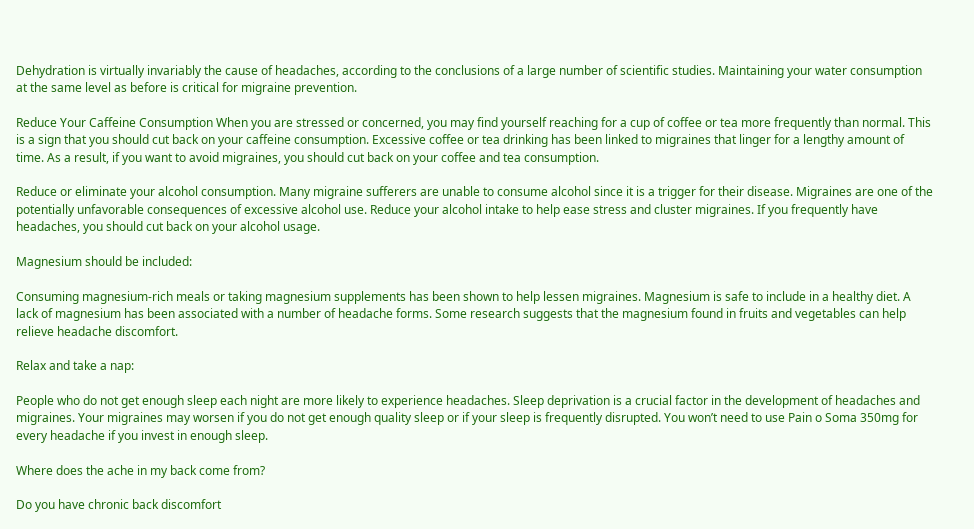Dehydration is virtually invariably the cause of headaches, according to the conclusions of a large number of scientific studies. Maintaining your water consumption at the same level as before is critical for migraine prevention.

Reduce Your Caffeine Consumption When you are stressed or concerned, you may find yourself reaching for a cup of coffee or tea more frequently than normal. This is a sign that you should cut back on your caffeine consumption. Excessive coffee or tea drinking has been linked to migraines that linger for a lengthy amount of time. As a result, if you want to avoid migraines, you should cut back on your coffee and tea consumption.

Reduce or eliminate your alcohol consumption. Many migraine sufferers are unable to consume alcohol since it is a trigger for their disease. Migraines are one of the potentially unfavorable consequences of excessive alcohol use. Reduce your alcohol intake to help ease stress and cluster migraines. If you frequently have headaches, you should cut back on your alcohol usage.

Magnesium should be included:

Consuming magnesium-rich meals or taking magnesium supplements has been shown to help lessen migraines. Magnesium is safe to include in a healthy diet. A lack of magnesium has been associated with a number of headache forms. Some research suggests that the magnesium found in fruits and vegetables can help relieve headache discomfort.

Relax and take a nap:

People who do not get enough sleep each night are more likely to experience headaches. Sleep deprivation is a crucial factor in the development of headaches and migraines. Your migraines may worsen if you do not get enough quality sleep or if your sleep is frequently disrupted. You won’t need to use Pain o Soma 350mg for every headache if you invest in enough sleep.

Where does the ache in my back come from?

Do you have chronic back discomfort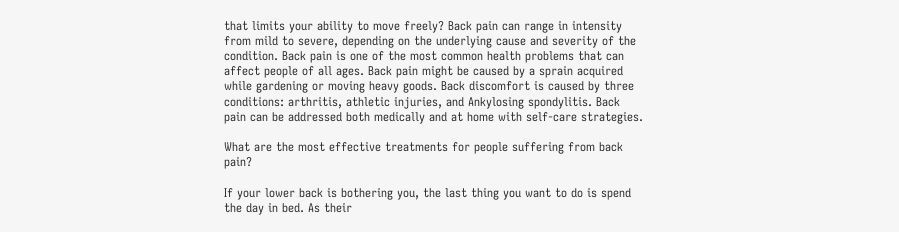that limits your ability to move freely? Back pain can range in intensity from mild to severe, depending on the underlying cause and severity of the condition. Back pain is one of the most common health problems that can affect people of all ages. Back pain might be caused by a sprain acquired while gardening or moving heavy goods. Back discomfort is caused by three conditions: arthritis, athletic injuries, and Ankylosing spondylitis. Back pain can be addressed both medically and at home with self-care strategies.

What are the most effective treatments for people suffering from back pain?

If your lower back is bothering you, the last thing you want to do is spend the day in bed. As their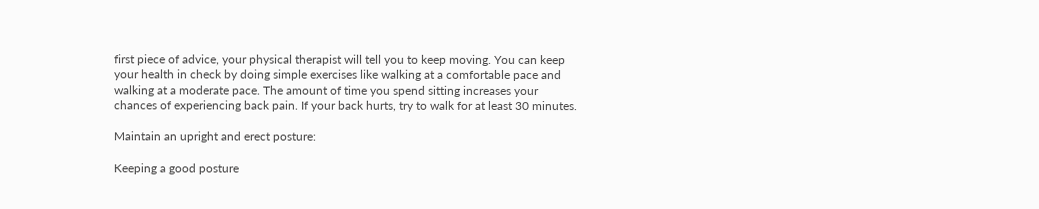first piece of advice, your physical therapist will tell you to keep moving. You can keep your health in check by doing simple exercises like walking at a comfortable pace and walking at a moderate pace. The amount of time you spend sitting increases your chances of experiencing back pain. If your back hurts, try to walk for at least 30 minutes.

Maintain an upright and erect posture:

Keeping a good posture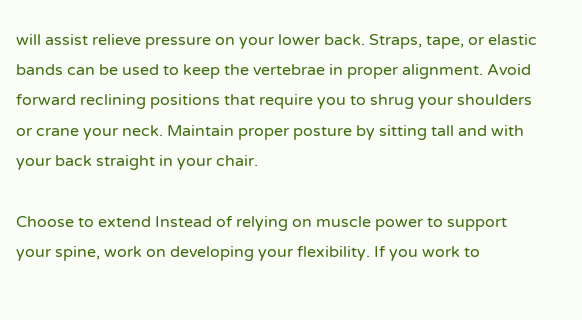will assist relieve pressure on your lower back. Straps, tape, or elastic bands can be used to keep the vertebrae in proper alignment. Avoid forward reclining positions that require you to shrug your shoulders or crane your neck. Maintain proper posture by sitting tall and with your back straight in your chair.

Choose to extend Instead of relying on muscle power to support your spine, work on developing your flexibility. If you work to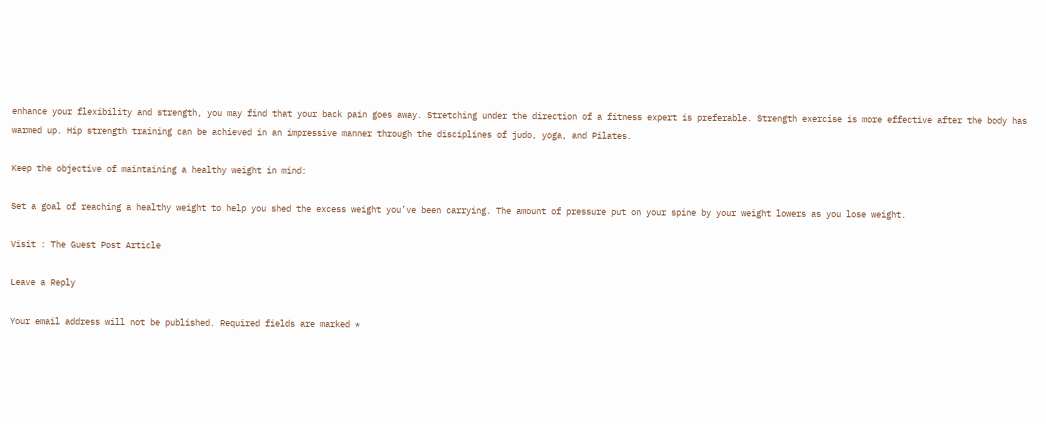enhance your flexibility and strength, you may find that your back pain goes away. Stretching under the direction of a fitness expert is preferable. Strength exercise is more effective after the body has warmed up. Hip strength training can be achieved in an impressive manner through the disciplines of judo, yoga, and Pilates.

Keep the objective of maintaining a healthy weight in mind:

Set a goal of reaching a healthy weight to help you shed the excess weight you’ve been carrying. The amount of pressure put on your spine by your weight lowers as you lose weight.

Visit : The Guest Post Article

Leave a Reply

Your email address will not be published. Required fields are marked *